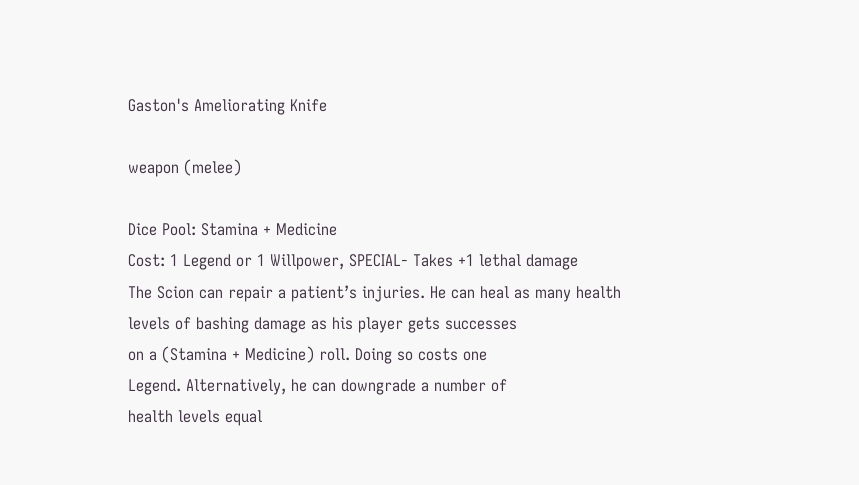Gaston's Ameliorating Knife

weapon (melee)

Dice Pool: Stamina + Medicine
Cost: 1 Legend or 1 Willpower, SPECIAL- Takes +1 lethal damage
The Scion can repair a patient’s injuries. He can heal as many health
levels of bashing damage as his player gets successes
on a (Stamina + Medicine) roll. Doing so costs one
Legend. Alternatively, he can downgrade a number of
health levels equal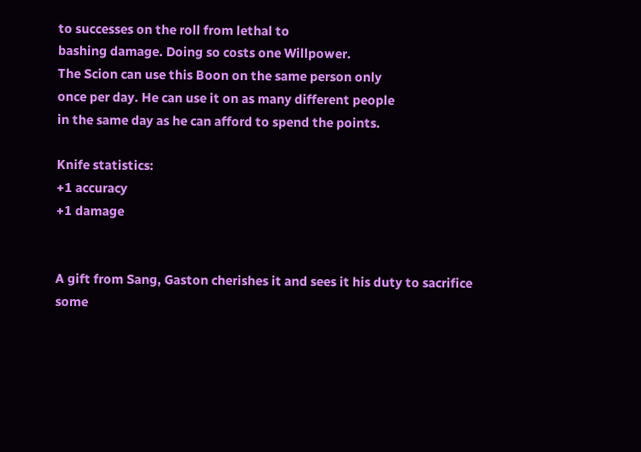to successes on the roll from lethal to
bashing damage. Doing so costs one Willpower.
The Scion can use this Boon on the same person only
once per day. He can use it on as many different people
in the same day as he can afford to spend the points.

Knife statistics:
+1 accuracy
+1 damage


A gift from Sang, Gaston cherishes it and sees it his duty to sacrifice some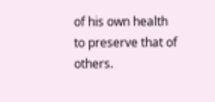of his own health to preserve that of others.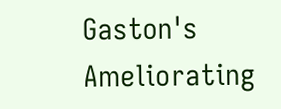Gaston's Ameliorating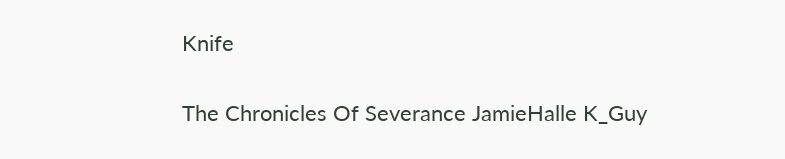Knife

The Chronicles Of Severance JamieHalle K_Guy